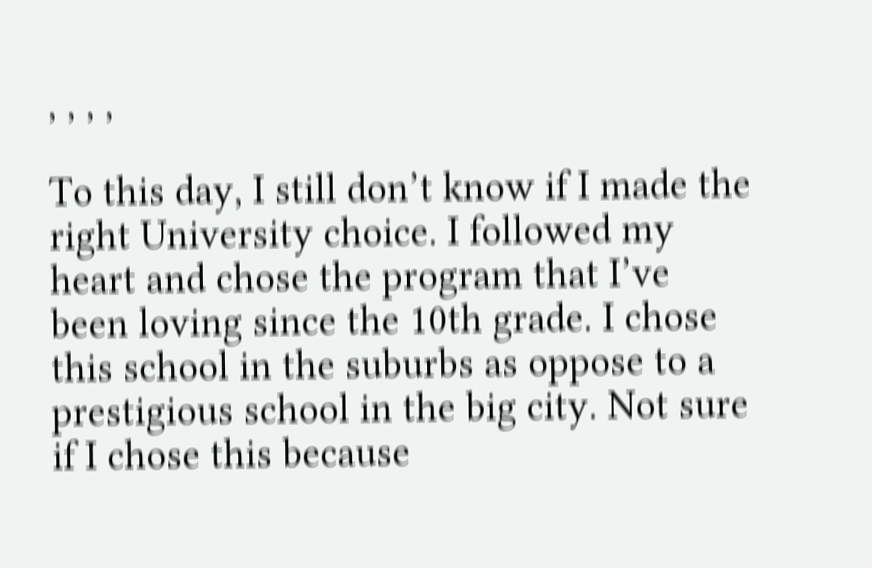, , , ,

To this day, I still don’t know if I made the right University choice. I followed my heart and chose the program that I’ve been loving since the 10th grade. I chose this school in the suburbs as oppose to a prestigious school in the big city. Not sure if I chose this because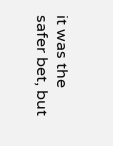it was the safer bet, but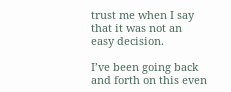trust me when I say that it was not an easy decision.

I’ve been going back and forth on this even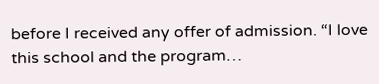before I received any offer of admission. “I love this school and the program…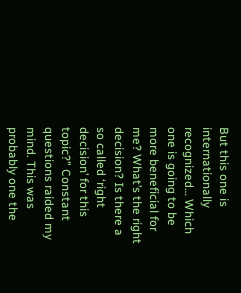But this one is internationally recognized… Which one is going to be more beneficial for me? What’s the right decision? Is there a so called ‘right decision’ for this topic?” Constant questions raided my mind. This was probably one the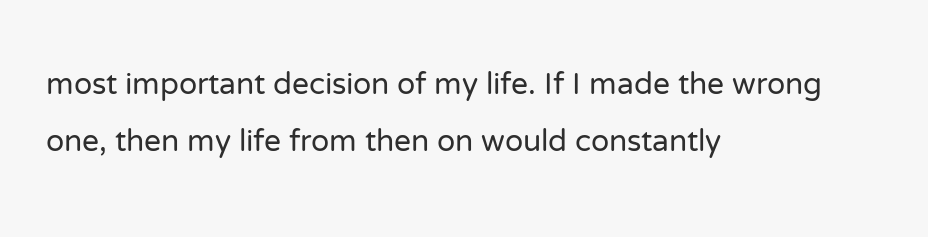most important decision of my life. If I made the wrong one, then my life from then on would constantly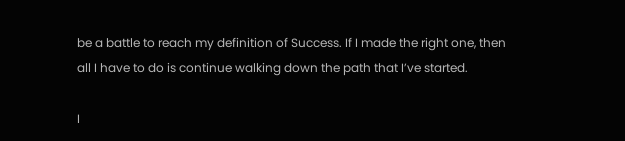be a battle to reach my definition of Success. If I made the right one, then all I have to do is continue walking down the path that I’ve started.

I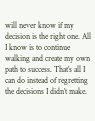will never know if my decision is the right one. All I know is to continue walking and create my own path to success. That’s all I can do instead of regretting the decisions I didn’t make.